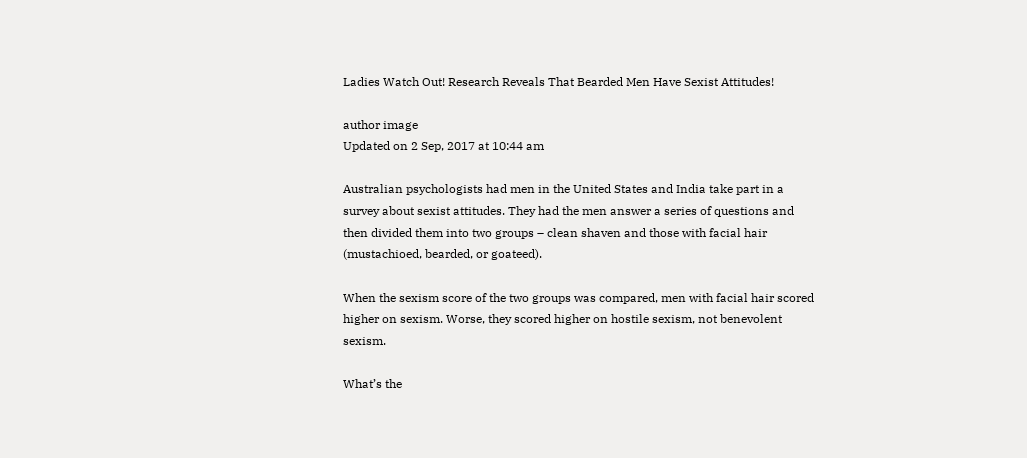Ladies Watch Out! Research Reveals That Bearded Men Have Sexist Attitudes!

author image
Updated on 2 Sep, 2017 at 10:44 am

Australian psychologists had men in the United States and India take part in a survey about sexist attitudes. They had the men answer a series of questions and then divided them into two groups – clean shaven and those with facial hair (mustachioed, bearded, or goateed).

When the sexism score of the two groups was compared, men with facial hair scored higher on sexism. Worse, they scored higher on hostile sexism, not benevolent sexism.

What’s the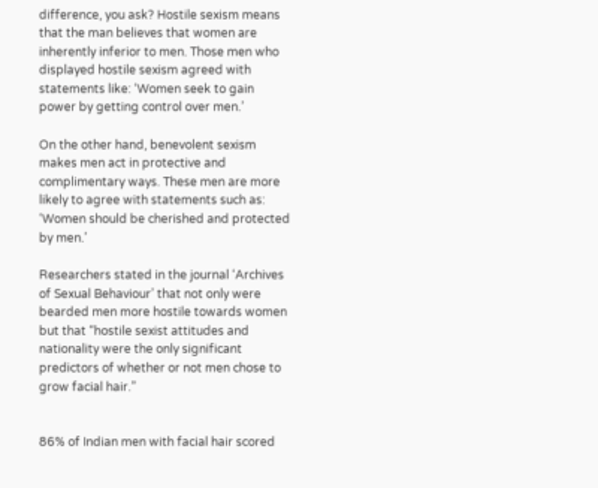difference, you ask? Hostile sexism means that the man believes that women are inherently inferior to men. Those men who displayed hostile sexism agreed with statements like: ‘Women seek to gain power by getting control over men.’

On the other hand, benevolent sexism makes men act in protective and complimentary ways. These men are more likely to agree with statements such as: ‘Women should be cherished and protected by men.’

Researchers stated in the journal ‘Archives of Sexual Behaviour’ that not only were bearded men more hostile towards women but that “hostile sexist attitudes and nationality were the only significant predictors of whether or not men chose to grow facial hair.”


86% of Indian men with facial hair scored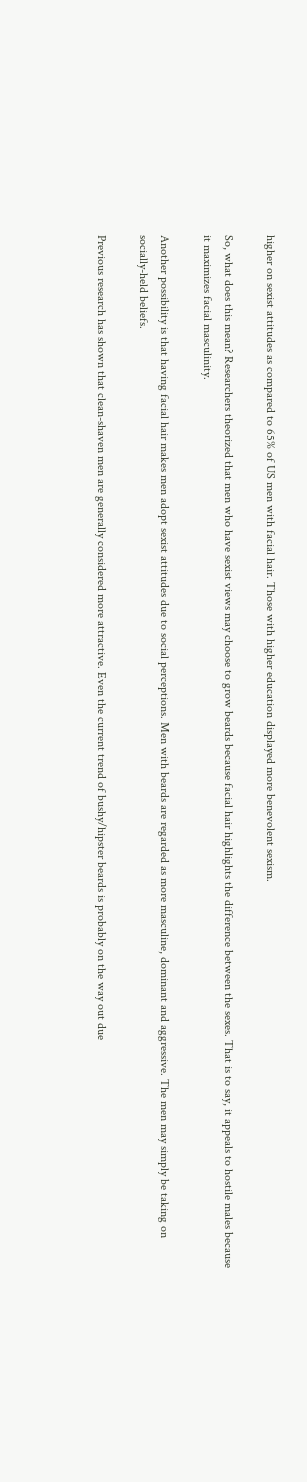higher on sexist attitudes as compared to 65% of US men with facial hair. Those with higher education displayed more benevolent sexism.

So, what does this mean? Researchers theorized that men who have sexist views may choose to grow beards because facial hair highlights the difference between the sexes. That is to say, it appeals to hostile males because it maximizes facial masculinity.

Another possibility is that having facial hair makes men adopt sexist attitudes due to social perceptions. Men with beards are regarded as more masculine, dominant and aggressive. The men may simply be taking on socially-held beliefs.

Previous research has shown that clean-shaven men are generally considered more attractive. Even the current trend of bushy/hipster beards is probably on the way out due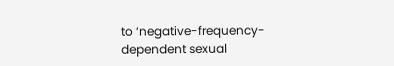to ‘negative-frequency-dependent sexual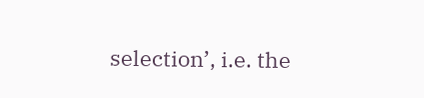selection’, i.e. the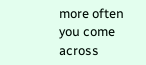more often you come across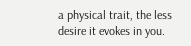a physical trait, the less desire it evokes in you.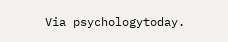Via psychologytoday.